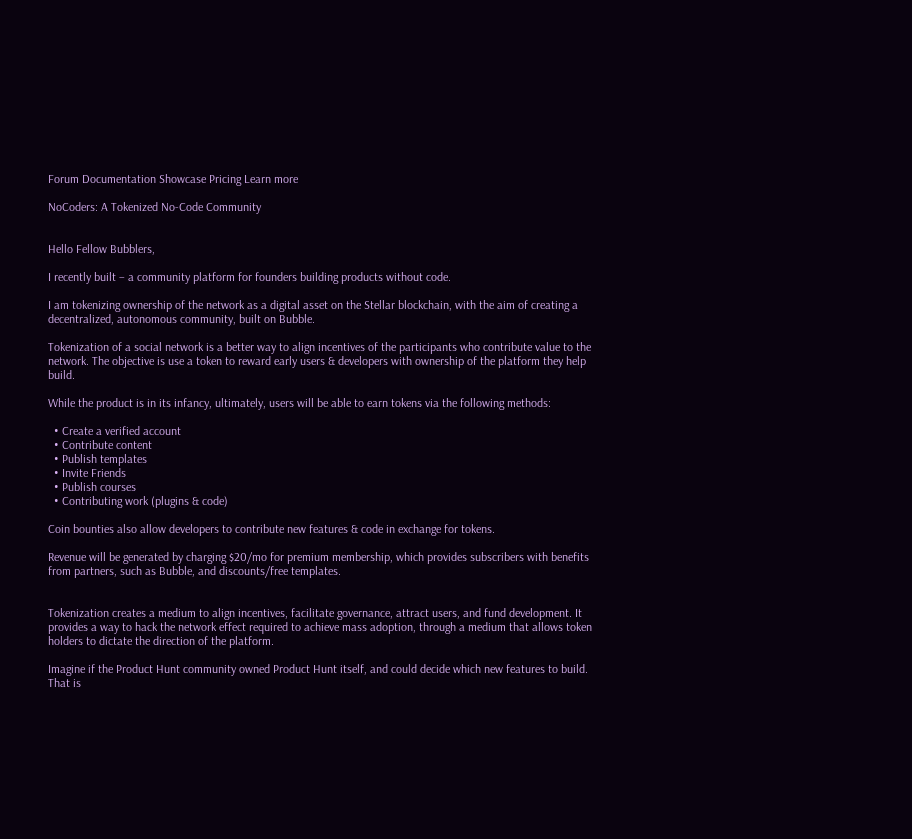Forum Documentation Showcase Pricing Learn more

NoCoders: A Tokenized No-Code Community


Hello Fellow Bubblers,

I recently built – a community platform for founders building products without code.

I am tokenizing ownership of the network as a digital asset on the Stellar blockchain, with the aim of creating a decentralized, autonomous community, built on Bubble.

Tokenization of a social network is a better way to align incentives of the participants who contribute value to the network. The objective is use a token to reward early users & developers with ownership of the platform they help build.

While the product is in its infancy, ultimately, users will be able to earn tokens via the following methods:

  • Create a verified account
  • Contribute content
  • Publish templates
  • Invite Friends
  • Publish courses
  • Contributing work (plugins & code)

Coin bounties also allow developers to contribute new features & code in exchange for tokens.

Revenue will be generated by charging $20/mo for premium membership, which provides subscribers with benefits from partners, such as Bubble, and discounts/free templates.


Tokenization creates a medium to align incentives, facilitate governance, attract users, and fund development. It provides a way to hack the network effect required to achieve mass adoption, through a medium that allows token holders to dictate the direction of the platform.

Imagine if the Product Hunt community owned Product Hunt itself, and could decide which new features to build. That is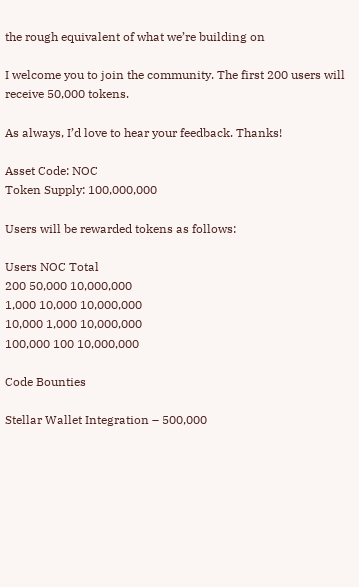the rough equivalent of what we’re building on

I welcome you to join the community. The first 200 users will receive 50,000 tokens.

As always, I’d love to hear your feedback. Thanks!

Asset Code: NOC
Token Supply: 100,000,000

Users will be rewarded tokens as follows:

Users NOC Total
200 50,000 10,000,000
1,000 10,000 10,000,000
10,000 1,000 10,000,000
100,000 100 10,000,000

Code Bounties

Stellar Wallet Integration – 500,000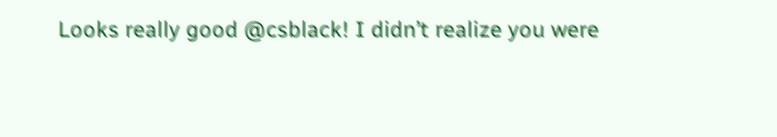Looks really good @csblack! I didn’t realize you were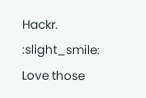Hackr. :slight_smile: Love those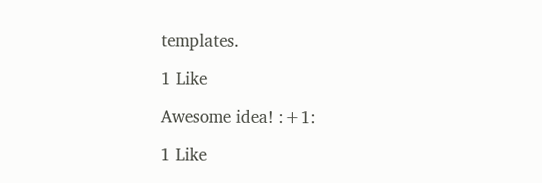templates.

1 Like

Awesome idea! :+1:

1 Like